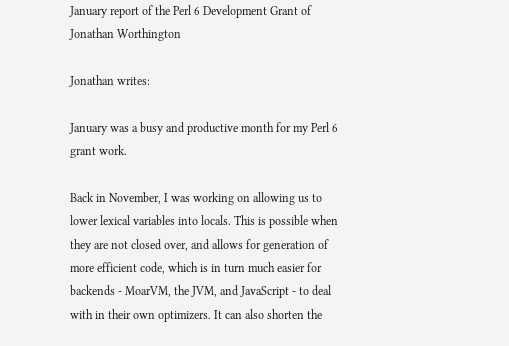January report of the Perl 6 Development Grant of Jonathan Worthington

Jonathan writes:

January was a busy and productive month for my Perl 6 grant work.

Back in November, I was working on allowing us to lower lexical variables into locals. This is possible when they are not closed over, and allows for generation of more efficient code, which is in turn much easier for backends - MoarVM, the JVM, and JavaScript - to deal with in their own optimizers. It can also shorten the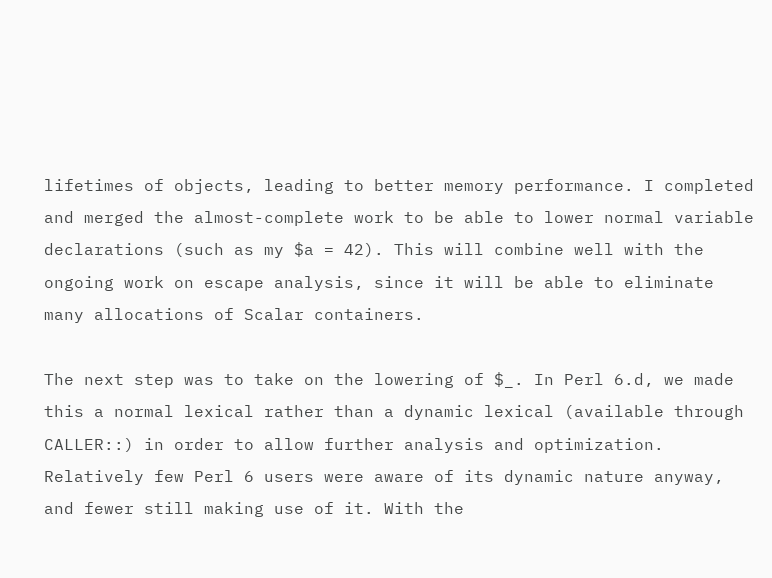lifetimes of objects, leading to better memory performance. I completed and merged the almost-complete work to be able to lower normal variable declarations (such as my $a = 42). This will combine well with the ongoing work on escape analysis, since it will be able to eliminate many allocations of Scalar containers.

The next step was to take on the lowering of $_. In Perl 6.d, we made this a normal lexical rather than a dynamic lexical (available through CALLER::) in order to allow further analysis and optimization. Relatively few Perl 6 users were aware of its dynamic nature anyway, and fewer still making use of it. With the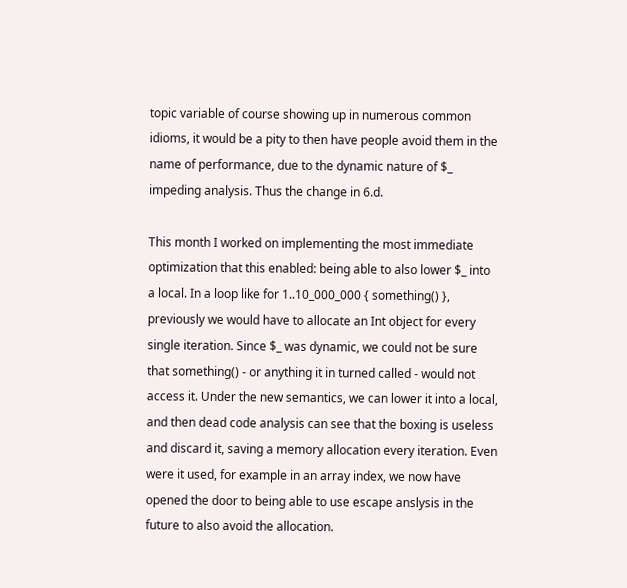topic variable of course showing up in numerous common idioms, it would be a pity to then have people avoid them in the name of performance, due to the dynamic nature of $_ impeding analysis. Thus the change in 6.d.

This month I worked on implementing the most immediate optimization that this enabled: being able to also lower $_ into a local. In a loop like for 1..10_000_000 { something() }, previously we would have to allocate an Int object for every single iteration. Since $_ was dynamic, we could not be sure that something() - or anything it in turned called - would not access it. Under the new semantics, we can lower it into a local, and then dead code analysis can see that the boxing is useless and discard it, saving a memory allocation every iteration. Even were it used, for example in an array index, we now have opened the door to being able to use escape anslysis in the future to also avoid the allocation.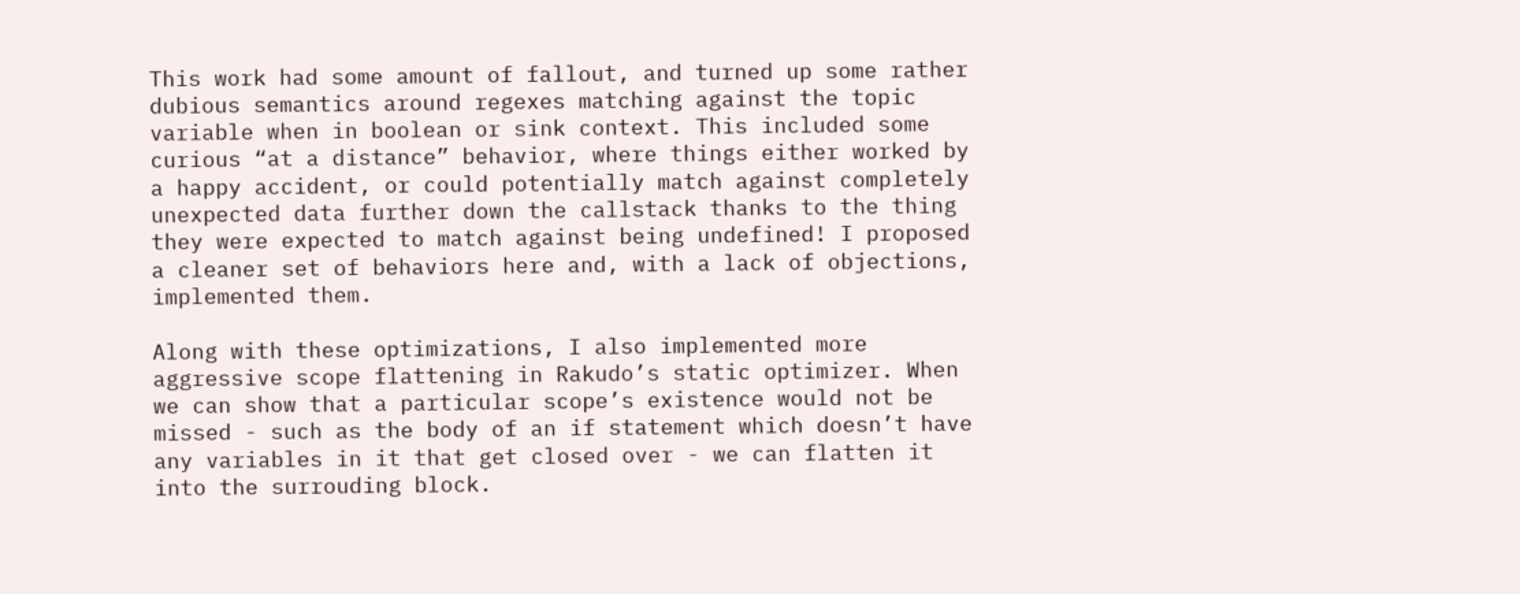This work had some amount of fallout, and turned up some rather dubious semantics around regexes matching against the topic variable when in boolean or sink context. This included some curious “at a distance” behavior, where things either worked by a happy accident, or could potentially match against completely unexpected data further down the callstack thanks to the thing they were expected to match against being undefined! I proposed a cleaner set of behaviors here and, with a lack of objections, implemented them.

Along with these optimizations, I also implemented more aggressive scope flattening in Rakudo’s static optimizer. When we can show that a particular scope’s existence would not be missed - such as the body of an if statement which doesn’t have any variables in it that get closed over - we can flatten it into the surrouding block.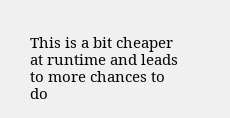This is a bit cheaper at runtime and leads to more chances to do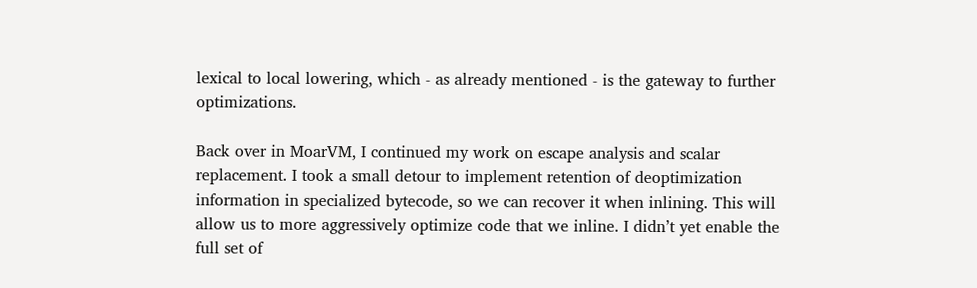lexical to local lowering, which - as already mentioned - is the gateway to further optimizations.

Back over in MoarVM, I continued my work on escape analysis and scalar replacement. I took a small detour to implement retention of deoptimization information in specialized bytecode, so we can recover it when inlining. This will allow us to more aggressively optimize code that we inline. I didn’t yet enable the full set of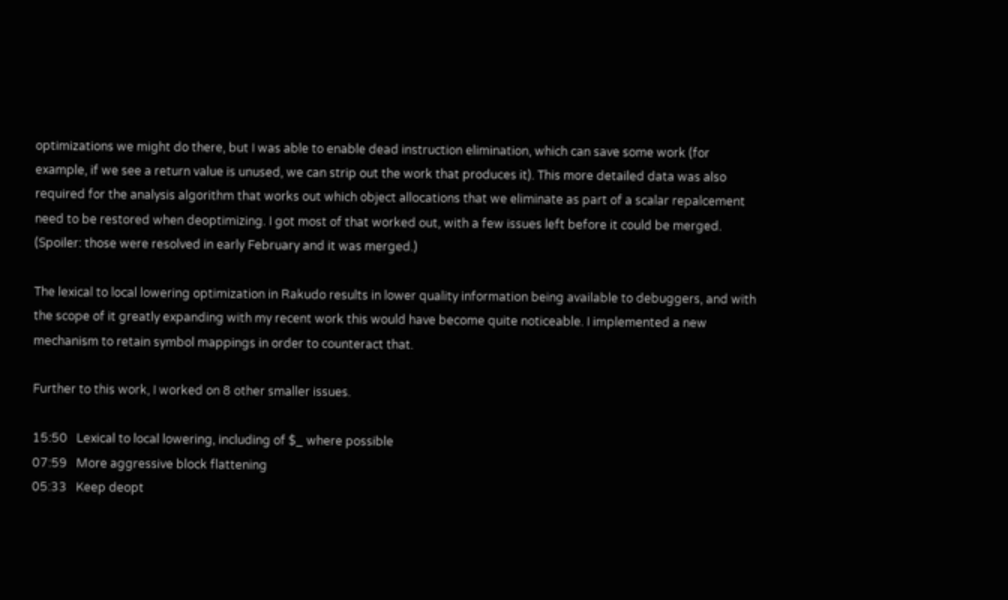optimizations we might do there, but I was able to enable dead instruction elimination, which can save some work (for example, if we see a return value is unused, we can strip out the work that produces it). This more detailed data was also required for the analysis algorithm that works out which object allocations that we eliminate as part of a scalar repalcement need to be restored when deoptimizing. I got most of that worked out, with a few issues left before it could be merged. (Spoiler: those were resolved in early February and it was merged.)

The lexical to local lowering optimization in Rakudo results in lower quality information being available to debuggers, and with the scope of it greatly expanding with my recent work this would have become quite noticeable. I implemented a new mechanism to retain symbol mappings in order to counteract that.

Further to this work, I worked on 8 other smaller issues.

15:50   Lexical to local lowering, including of $_ where possible
07:59   More aggressive block flattening
05:33   Keep deopt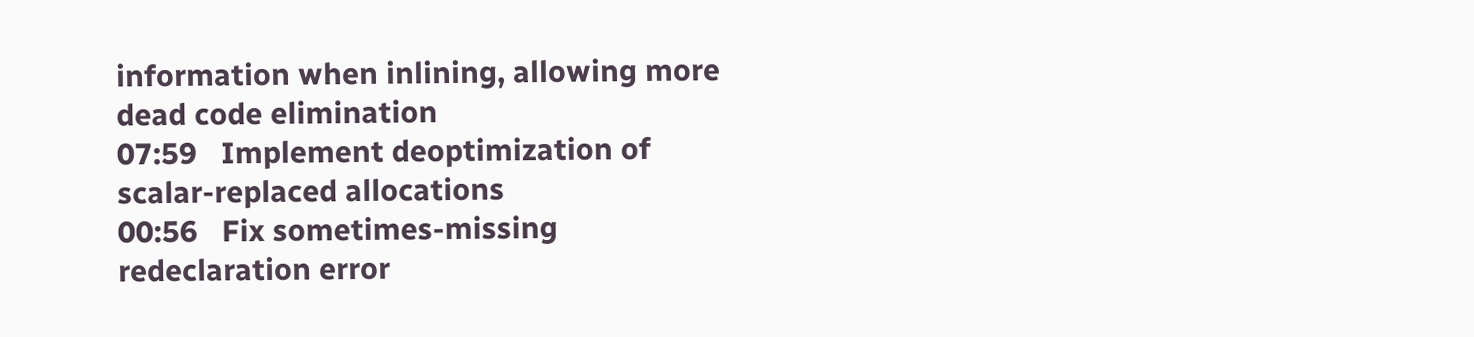information when inlining, allowing more dead code elimination
07:59   Implement deoptimization of scalar-replaced allocations
00:56   Fix sometimes-missing redeclaration error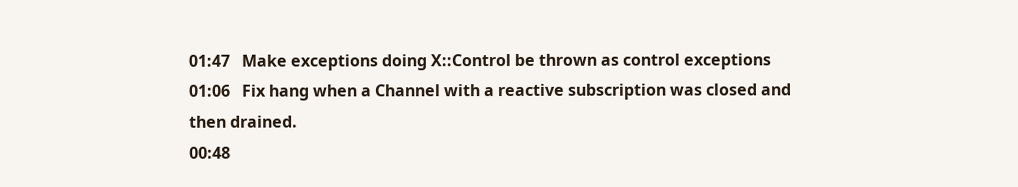01:47   Make exceptions doing X::Control be thrown as control exceptions
01:06   Fix hang when a Channel with a reactive subscription was closed and then drained.
00:48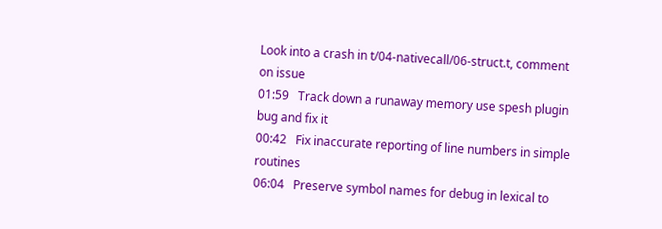Look into a crash in t/04-nativecall/06-struct.t, comment on issue
01:59   Track down a runaway memory use spesh plugin bug and fix it
00:42   Fix inaccurate reporting of line numbers in simple routines
06:04   Preserve symbol names for debug in lexical to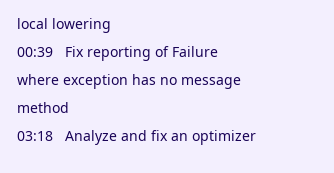local lowering
00:39   Fix reporting of Failure where exception has no message method
03:18   Analyze and fix an optimizer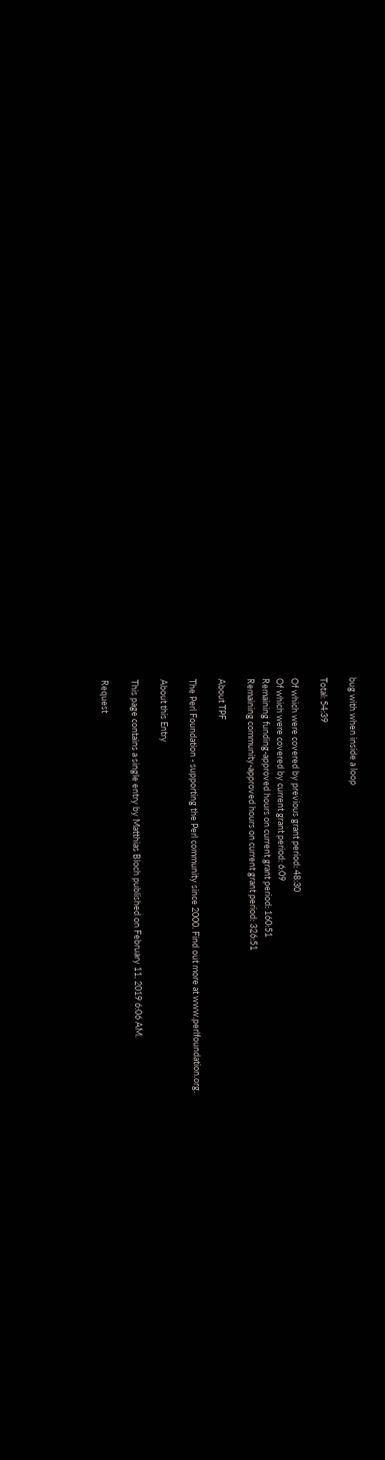bug with when inside a loop

Total: 54:39

Of which were covered by previous grant period: 48:30
Of which were covered by current grant period: 6:09
Remaining funding-approved hours on current grant period: 160:51
Remaining community-approved hours on current grant period: 326:51

About TPF

The Perl Foundation - supporting the Perl community since 2000. Find out more at www.perlfoundation.org.

About this Entry

This page contains a single entry by Matthias Bloch published on February 11, 2019 6:06 AM.

Request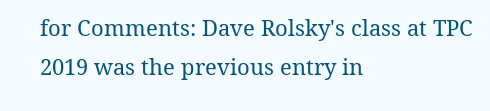for Comments: Dave Rolsky's class at TPC 2019 was the previous entry in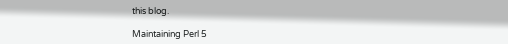this blog.

Maintaining Perl 5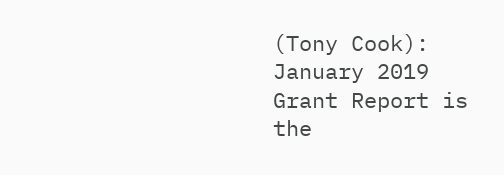(Tony Cook): January 2019 Grant Report is the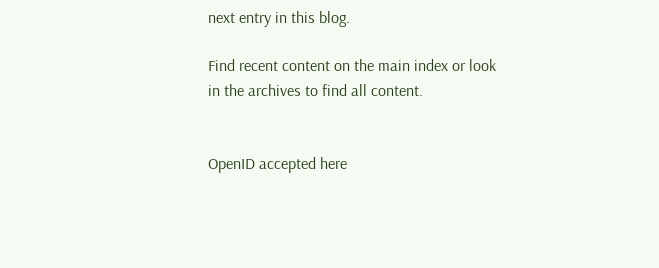next entry in this blog.

Find recent content on the main index or look in the archives to find all content.


OpenID accepted here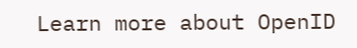Learn more about OpenID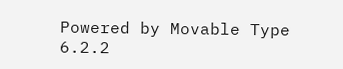Powered by Movable Type 6.2.2